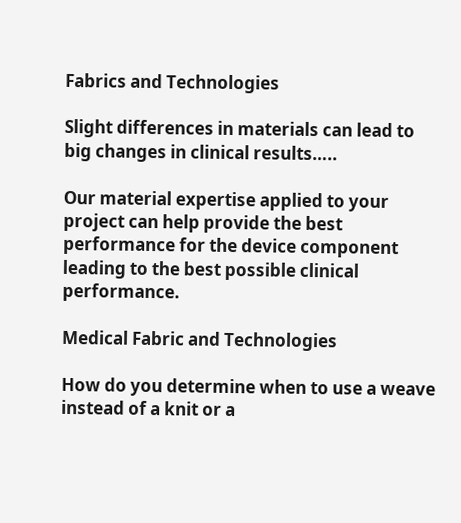Fabrics and Technologies

Slight differences in materials can lead to big changes in clinical results…..

Our material expertise applied to your project can help provide the best performance for the device component leading to the best possible clinical performance.

Medical Fabric and Technologies

How do you determine when to use a weave instead of a knit or a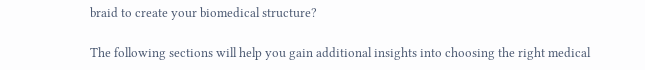braid to create your biomedical structure?

The following sections will help you gain additional insights into choosing the right medical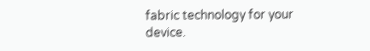fabric technology for your device.